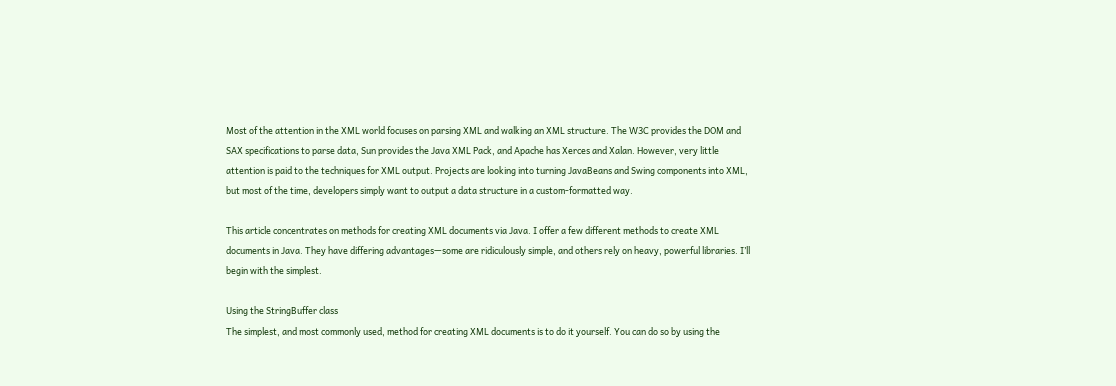Most of the attention in the XML world focuses on parsing XML and walking an XML structure. The W3C provides the DOM and SAX specifications to parse data, Sun provides the Java XML Pack, and Apache has Xerces and Xalan. However, very little attention is paid to the techniques for XML output. Projects are looking into turning JavaBeans and Swing components into XML, but most of the time, developers simply want to output a data structure in a custom-formatted way.

This article concentrates on methods for creating XML documents via Java. I offer a few different methods to create XML documents in Java. They have differing advantages—some are ridiculously simple, and others rely on heavy, powerful libraries. I’ll begin with the simplest.

Using the StringBuffer class
The simplest, and most commonly used, method for creating XML documents is to do it yourself. You can do so by using the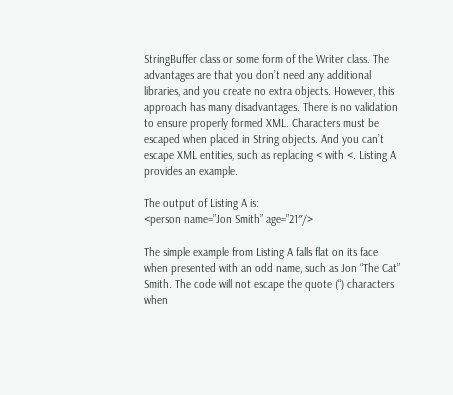StringBuffer class or some form of the Writer class. The advantages are that you don’t need any additional libraries, and you create no extra objects. However, this approach has many disadvantages. There is no validation to ensure properly formed XML. Characters must be escaped when placed in String objects. And you can’t escape XML entities, such as replacing < with <. Listing A provides an example.

The output of Listing A is:
<person name=”Jon Smith” age=”21″/>

The simple example from Listing A falls flat on its face when presented with an odd name, such as Jon “The Cat” Smith. The code will not escape the quote (“) characters when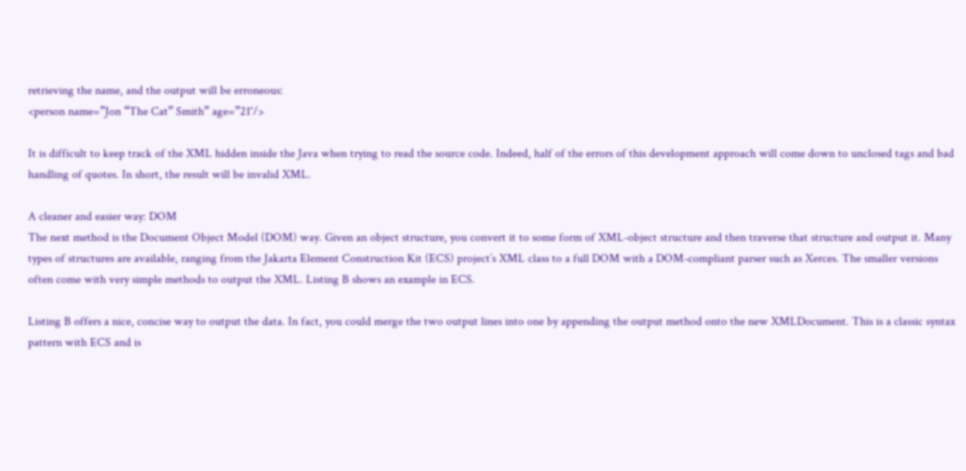retrieving the name, and the output will be erroneous:
<person name=”Jon “The Cat” Smith” age=”21″/>

It is difficult to keep track of the XML hidden inside the Java when trying to read the source code. Indeed, half of the errors of this development approach will come down to unclosed tags and bad handling of quotes. In short, the result will be invalid XML.

A cleaner and easier way: DOM
The next method is the Document Object Model (DOM) way. Given an object structure, you convert it to some form of XML-object structure and then traverse that structure and output it. Many types of structures are available, ranging from the Jakarta Element Construction Kit (ECS) project’s XML class to a full DOM with a DOM-compliant parser such as Xerces. The smaller versions often come with very simple methods to output the XML. Listing B shows an example in ECS.

Listing B offers a nice, concise way to output the data. In fact, you could merge the two output lines into one by appending the output method onto the new XMLDocument. This is a classic syntax pattern with ECS and is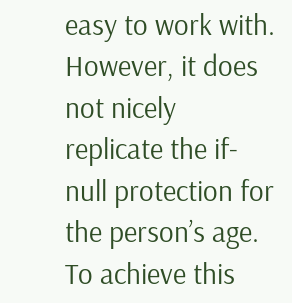easy to work with. However, it does not nicely replicate the if-null protection for the person’s age. To achieve this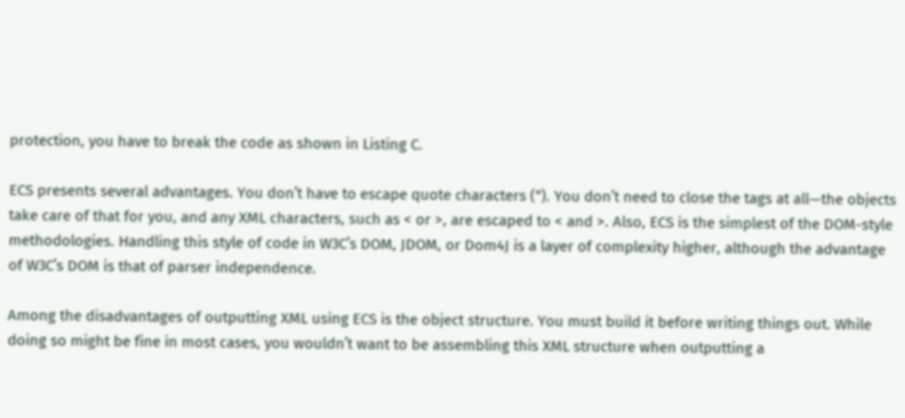protection, you have to break the code as shown in Listing C.

ECS presents several advantages. You don’t have to escape quote characters (“). You don’t need to close the tags at all—the objects take care of that for you, and any XML characters, such as < or >, are escaped to < and >. Also, ECS is the simplest of the DOM-style methodologies. Handling this style of code in W3C’s DOM, JDOM, or Dom4J is a layer of complexity higher, although the advantage of W3C’s DOM is that of parser independence.

Among the disadvantages of outputting XML using ECS is the object structure. You must build it before writing things out. While doing so might be fine in most cases, you wouldn’t want to be assembling this XML structure when outputting a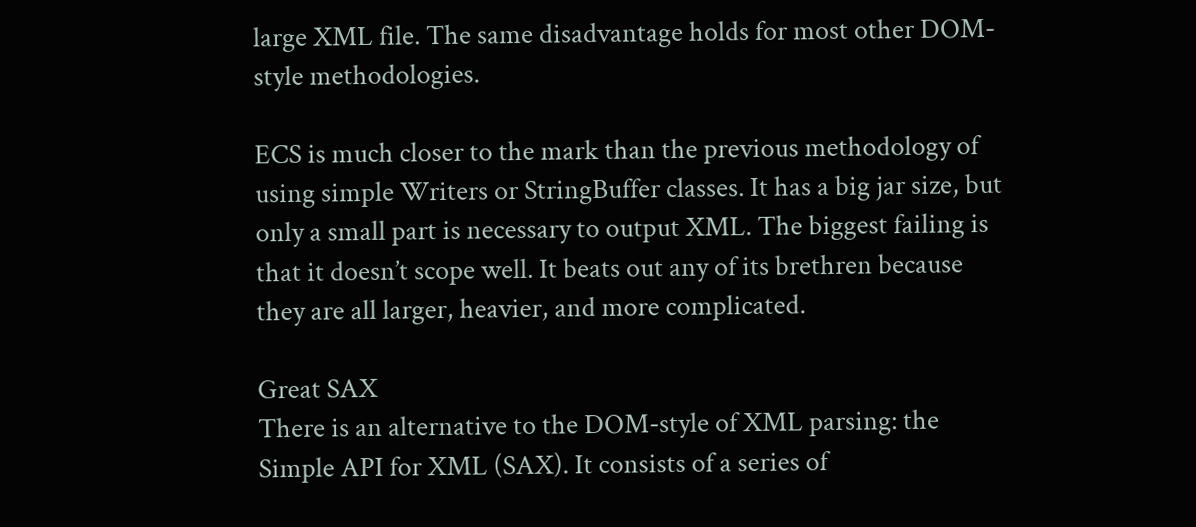large XML file. The same disadvantage holds for most other DOM-style methodologies.

ECS is much closer to the mark than the previous methodology of using simple Writers or StringBuffer classes. It has a big jar size, but only a small part is necessary to output XML. The biggest failing is that it doesn’t scope well. It beats out any of its brethren because they are all larger, heavier, and more complicated.

Great SAX
There is an alternative to the DOM-style of XML parsing: the Simple API for XML (SAX). It consists of a series of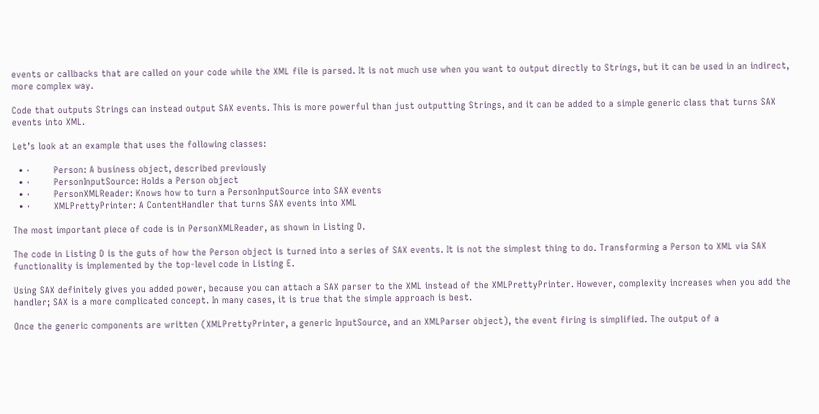events or callbacks that are called on your code while the XML file is parsed. It is not much use when you want to output directly to Strings, but it can be used in an indirect, more complex way.

Code that outputs Strings can instead output SAX events. This is more powerful than just outputting Strings, and it can be added to a simple generic class that turns SAX events into XML.

Let’s look at an example that uses the following classes:

  • ·        Person: A business object, described previously
  • ·        PersonInputSource: Holds a Person object
  • ·        PersonXMLReader: Knows how to turn a PersonInputSource into SAX events
  • ·        XMLPrettyPrinter: A ContentHandler that turns SAX events into XML

The most important piece of code is in PersonXMLReader, as shown in Listing D.

The code in Listing D is the guts of how the Person object is turned into a series of SAX events. It is not the simplest thing to do. Transforming a Person to XML via SAX functionality is implemented by the top-level code in Listing E.

Using SAX definitely gives you added power, because you can attach a SAX parser to the XML instead of the XMLPrettyPrinter. However, complexity increases when you add the handler; SAX is a more complicated concept. In many cases, it is true that the simple approach is best.

Once the generic components are written (XMLPrettyPrinter, a generic InputSource, and an XMLParser object), the event firing is simplified. The output of a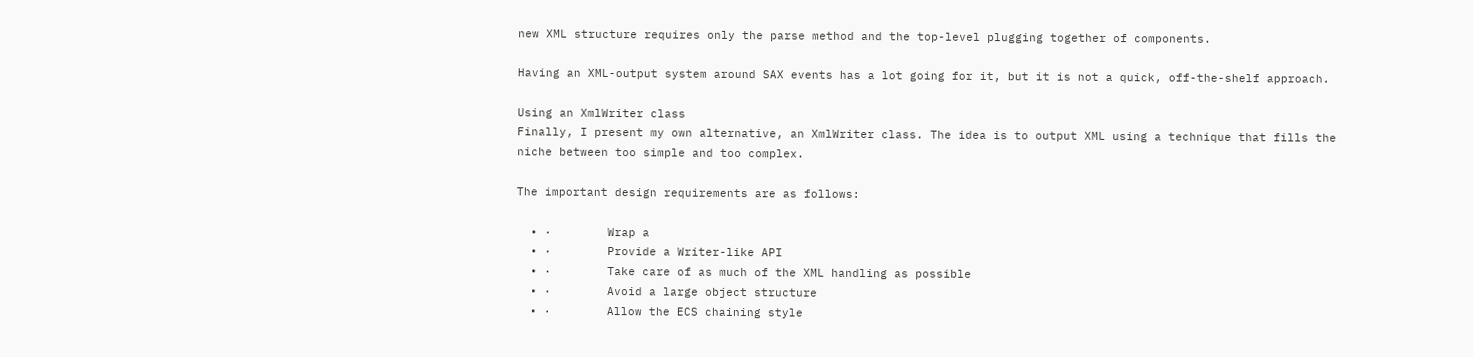new XML structure requires only the parse method and the top-level plugging together of components.

Having an XML-output system around SAX events has a lot going for it, but it is not a quick, off-the-shelf approach.

Using an XmlWriter class
Finally, I present my own alternative, an XmlWriter class. The idea is to output XML using a technique that fills the niche between too simple and too complex.

The important design requirements are as follows:

  • ·        Wrap a
  • ·        Provide a Writer-like API
  • ·        Take care of as much of the XML handling as possible
  • ·        Avoid a large object structure
  • ·        Allow the ECS chaining style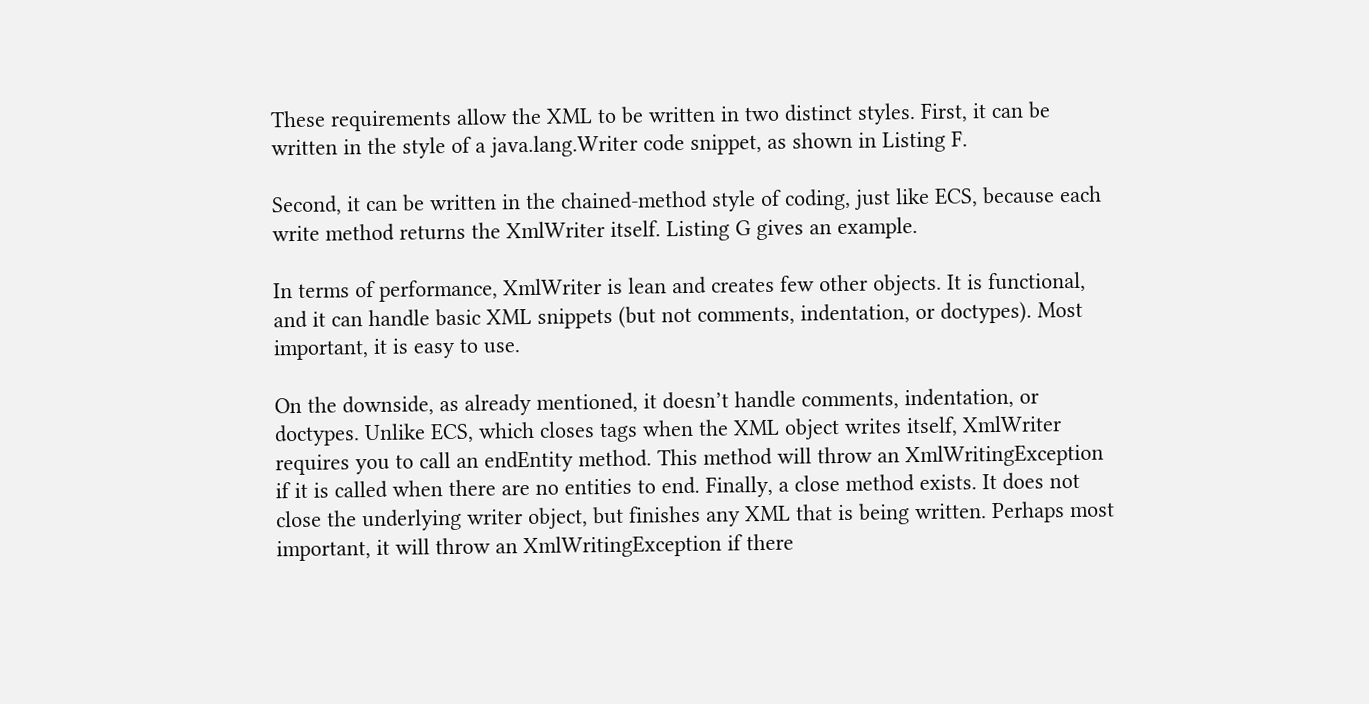These requirements allow the XML to be written in two distinct styles. First, it can be written in the style of a java.lang.Writer code snippet, as shown in Listing F.

Second, it can be written in the chained-method style of coding, just like ECS, because each write method returns the XmlWriter itself. Listing G gives an example.

In terms of performance, XmlWriter is lean and creates few other objects. It is functional, and it can handle basic XML snippets (but not comments, indentation, or doctypes). Most important, it is easy to use.

On the downside, as already mentioned, it doesn’t handle comments, indentation, or doctypes. Unlike ECS, which closes tags when the XML object writes itself, XmlWriter requires you to call an endEntity method. This method will throw an XmlWritingException if it is called when there are no entities to end. Finally, a close method exists. It does not close the underlying writer object, but finishes any XML that is being written. Perhaps most important, it will throw an XmlWritingException if there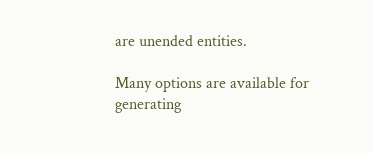are unended entities.

Many options are available for generating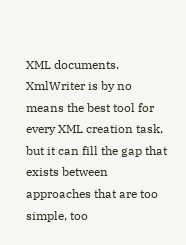XML documents. XmlWriter is by no means the best tool for every XML creation task, but it can fill the gap that exists between approaches that are too simple, too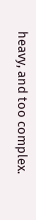heavy, and too complex.